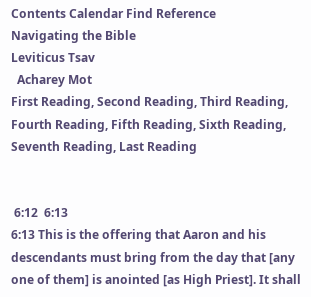Contents Calendar Find Reference
Navigating the Bible
Leviticus Tsav
  Acharey Mot
First Reading, Second Reading, Third Reading, Fourth Reading, Fifth Reading, Sixth Reading, Seventh Reading, Last Reading


 6:12  6:13
6:13 This is the offering that Aaron and his descendants must bring from the day that [any one of them] is anointed [as High Priest]. It shall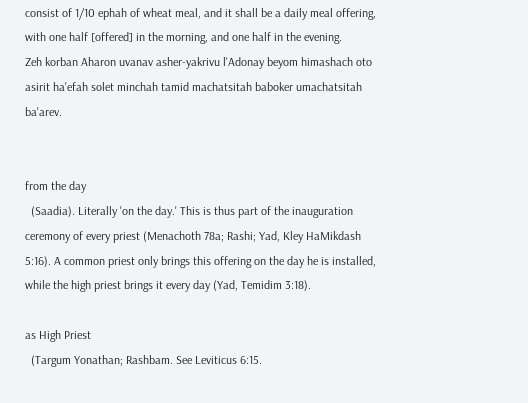consist of 1/10 ephah of wheat meal, and it shall be a daily meal offering, with one half [offered] in the morning, and one half in the evening.
Zeh korban Aharon uvanav asher-yakrivu l'Adonay beyom himashach oto asirit ha'efah solet minchah tamid machatsitah baboker umachatsitah ba'arev.


from the day
  (Saadia). Literally 'on the day.' This is thus part of the inauguration ceremony of every priest (Menachoth 78a; Rashi; Yad, Kley HaMikdash 5:16). A common priest only brings this offering on the day he is installed, while the high priest brings it every day (Yad, Temidim 3:18).

as High Priest
  (Targum Yonathan; Rashbam. See Leviticus 6:15.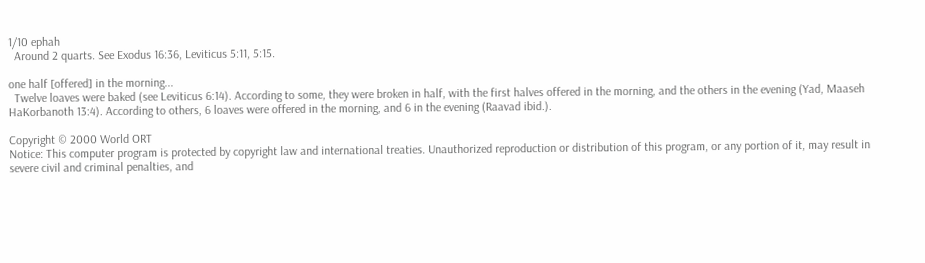1/10 ephah
  Around 2 quarts. See Exodus 16:36, Leviticus 5:11, 5:15.

one half [offered] in the morning...
  Twelve loaves were baked (see Leviticus 6:14). According to some, they were broken in half, with the first halves offered in the morning, and the others in the evening (Yad, Maaseh HaKorbanoth 13:4). According to others, 6 loaves were offered in the morning, and 6 in the evening (Raavad ibid.).

Copyright © 2000 World ORT
Notice: This computer program is protected by copyright law and international treaties. Unauthorized reproduction or distribution of this program, or any portion of it, may result in severe civil and criminal penalties, and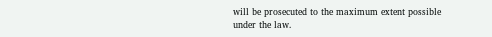will be prosecuted to the maximum extent possible under the law.